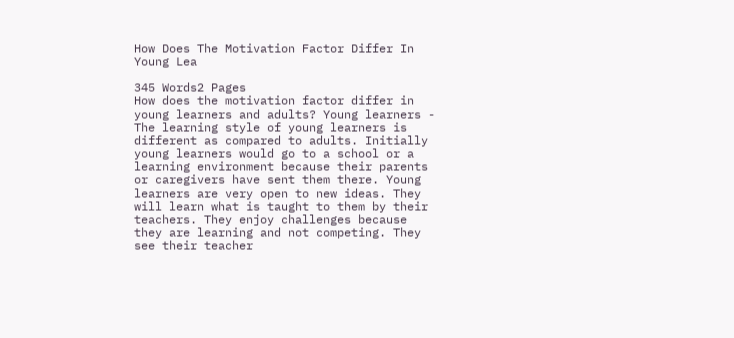How Does The Motivation Factor Differ In Young Lea

345 Words2 Pages
How does the motivation factor differ in young learners and adults? Young learners - The learning style of young learners is different as compared to adults. Initially young learners would go to a school or a learning environment because their parents or caregivers have sent them there. Young learners are very open to new ideas. They will learn what is taught to them by their teachers. They enjoy challenges because they are learning and not competing. They see their teacher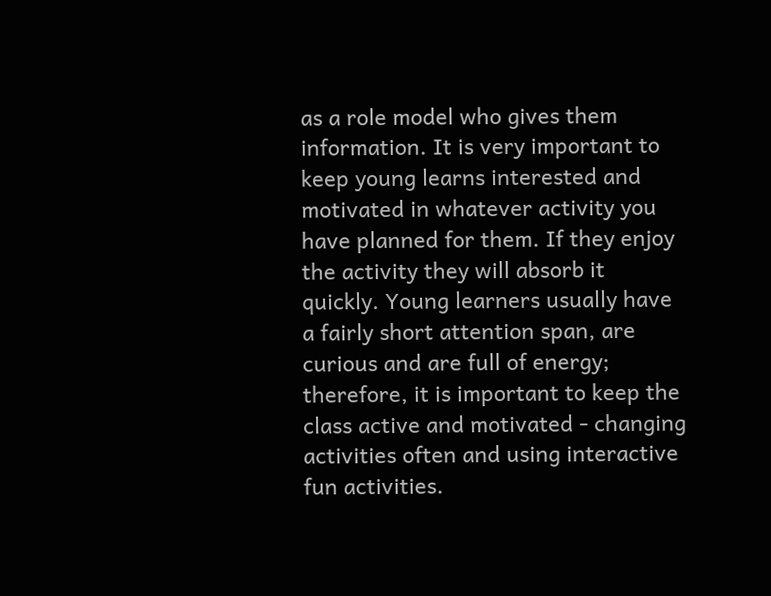as a role model who gives them information. It is very important to keep young learns interested and motivated in whatever activity you have planned for them. If they enjoy the activity they will absorb it quickly. Young learners usually have a fairly short attention span, are curious and are full of energy; therefore, it is important to keep the class active and motivated - changing activities often and using interactive fun activities.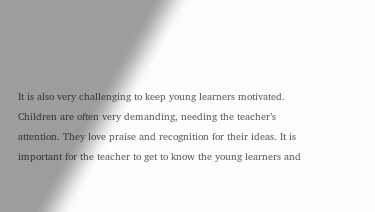It is also very challenging to keep young learners motivated. Children are often very demanding, needing the teacher’s attention. They love praise and recognition for their ideas. It is important for the teacher to get to know the young learners and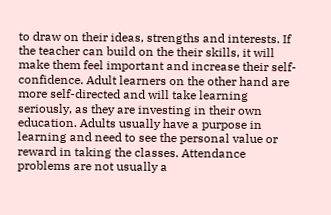to draw on their ideas, strengths and interests. If the teacher can build on the their skills, it will make them feel important and increase their self-confidence. Adult learners on the other hand are more self-directed and will take learning seriously, as they are investing in their own education. Adults usually have a purpose in learning and need to see the personal value or reward in taking the classes. Attendance problems are not usually a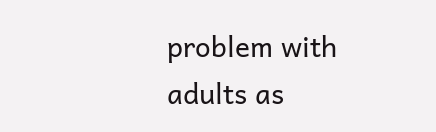problem with adults as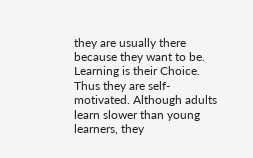they are usually there because they want to be. Learning is their Choice. Thus they are self-motivated. Although adults learn slower than young learners, they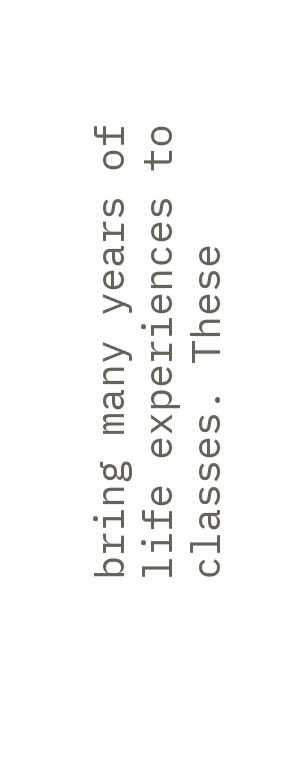bring many years of life experiences to classes. These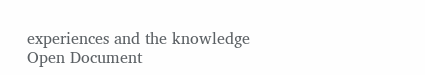experiences and the knowledge
Open Document